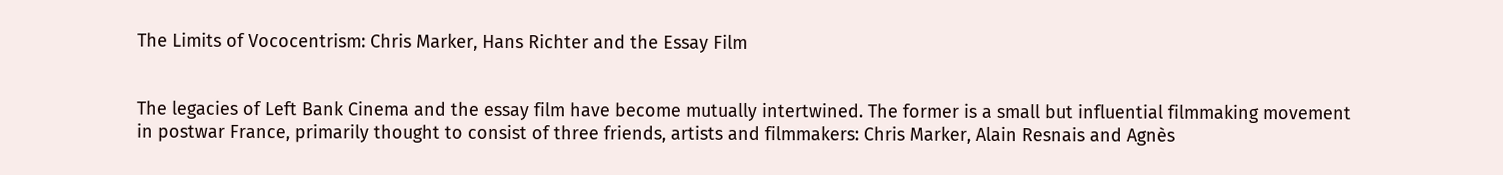The Limits of Vococentrism: Chris Marker, Hans Richter and the Essay Film


The legacies of Left Bank Cinema and the essay film have become mutually intertwined. The former is a small but influential filmmaking movement in postwar France, primarily thought to consist of three friends, artists and filmmakers: Chris Marker, Alain Resnais and Agnès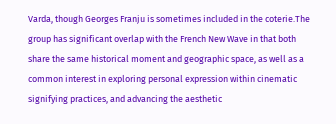Varda, though Georges Franju is sometimes included in the coterie.The group has significant overlap with the French New Wave in that both share the same historical moment and geographic space, as well as a common interest in exploring personal expression within cinematic signifying practices, and advancing the aesthetic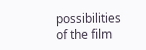possibilities of the film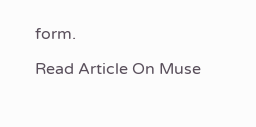form.

Read Article On Muse